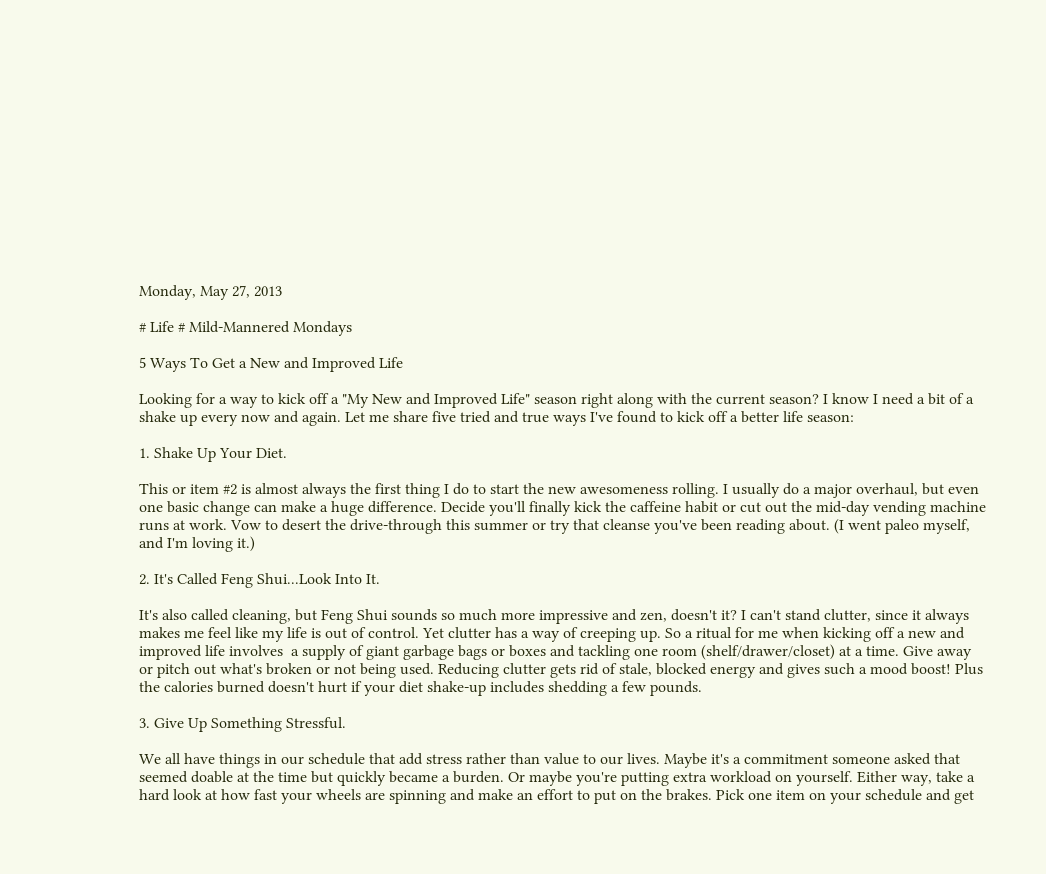Monday, May 27, 2013

# Life # Mild-Mannered Mondays

5 Ways To Get a New and Improved Life

Looking for a way to kick off a "My New and Improved Life" season right along with the current season? I know I need a bit of a shake up every now and again. Let me share five tried and true ways I've found to kick off a better life season:

1. Shake Up Your Diet.

This or item #2 is almost always the first thing I do to start the new awesomeness rolling. I usually do a major overhaul, but even one basic change can make a huge difference. Decide you'll finally kick the caffeine habit or cut out the mid-day vending machine runs at work. Vow to desert the drive-through this summer or try that cleanse you've been reading about. (I went paleo myself, and I'm loving it.)

2. It's Called Feng Shui...Look Into It.

It's also called cleaning, but Feng Shui sounds so much more impressive and zen, doesn't it? I can't stand clutter, since it always makes me feel like my life is out of control. Yet clutter has a way of creeping up. So a ritual for me when kicking off a new and improved life involves  a supply of giant garbage bags or boxes and tackling one room (shelf/drawer/closet) at a time. Give away or pitch out what's broken or not being used. Reducing clutter gets rid of stale, blocked energy and gives such a mood boost! Plus the calories burned doesn't hurt if your diet shake-up includes shedding a few pounds.

3. Give Up Something Stressful.

We all have things in our schedule that add stress rather than value to our lives. Maybe it's a commitment someone asked that seemed doable at the time but quickly became a burden. Or maybe you're putting extra workload on yourself. Either way, take a hard look at how fast your wheels are spinning and make an effort to put on the brakes. Pick one item on your schedule and get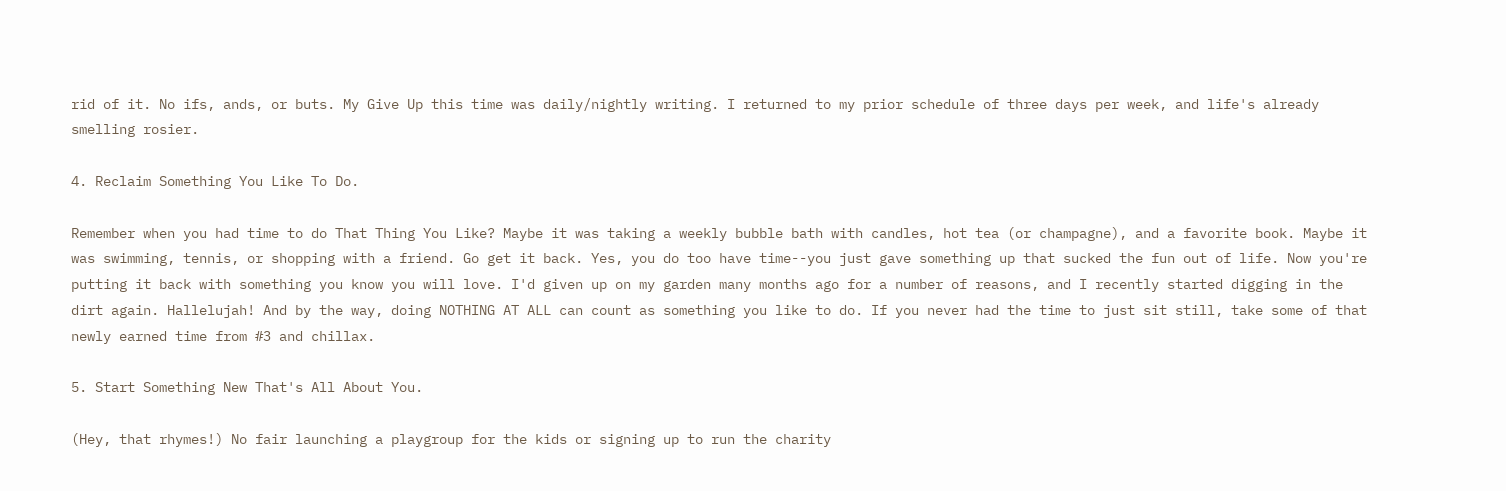rid of it. No ifs, ands, or buts. My Give Up this time was daily/nightly writing. I returned to my prior schedule of three days per week, and life's already smelling rosier.

4. Reclaim Something You Like To Do.

Remember when you had time to do That Thing You Like? Maybe it was taking a weekly bubble bath with candles, hot tea (or champagne), and a favorite book. Maybe it was swimming, tennis, or shopping with a friend. Go get it back. Yes, you do too have time--you just gave something up that sucked the fun out of life. Now you're putting it back with something you know you will love. I'd given up on my garden many months ago for a number of reasons, and I recently started digging in the dirt again. Hallelujah! And by the way, doing NOTHING AT ALL can count as something you like to do. If you never had the time to just sit still, take some of that newly earned time from #3 and chillax.

5. Start Something New That's All About You.

(Hey, that rhymes!) No fair launching a playgroup for the kids or signing up to run the charity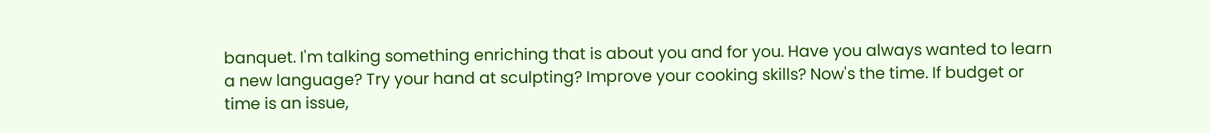banquet. I'm talking something enriching that is about you and for you. Have you always wanted to learn a new language? Try your hand at sculpting? Improve your cooking skills? Now's the time. If budget or time is an issue,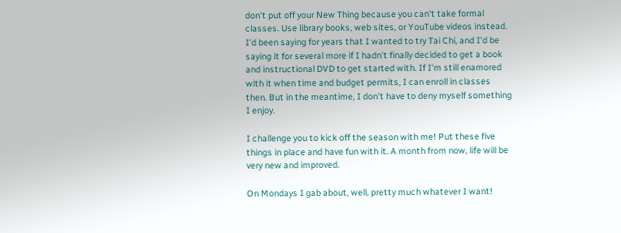don't put off your New Thing because you can't take formal classes. Use library books, web sites, or YouTube videos instead. I'd been saying for years that I wanted to try Tai Chi, and I'd be saying it for several more if I hadn't finally decided to get a book and instructional DVD to get started with. If I'm still enamored with it when time and budget permits, I can enroll in classes then. But in the meantime, I don't have to deny myself something I enjoy.

I challenge you to kick off the season with me! Put these five things in place and have fun with it. A month from now, life will be very new and improved.

On Mondays I gab about, well, pretty much whatever I want!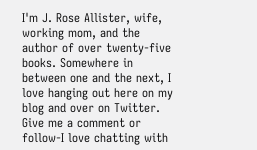I'm J. Rose Allister, wife, working mom, and the author of over twenty-five books. Somewhere in between one and the next, I love hanging out here on my blog and over on Twitter. Give me a comment or follow-I love chatting with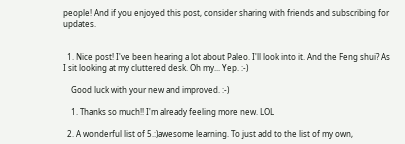people! And if you enjoyed this post, consider sharing with friends and subscribing for updates.


  1. Nice post! I've been hearing a lot about Paleo. I'll look into it. And the Feng shui? As I sit looking at my cluttered desk. Oh my... Yep. :-)

    Good luck with your new and improved. :-)

    1. Thanks so much!! I'm already feeling more new. LOL

  2. A wonderful list of 5.:)awesome learning. To just add to the list of my own,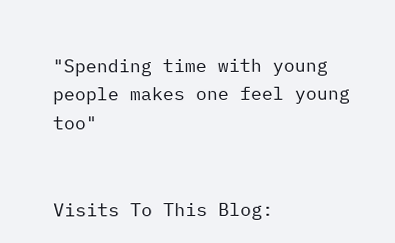"Spending time with young people makes one feel young too"


Visits To This Blog: